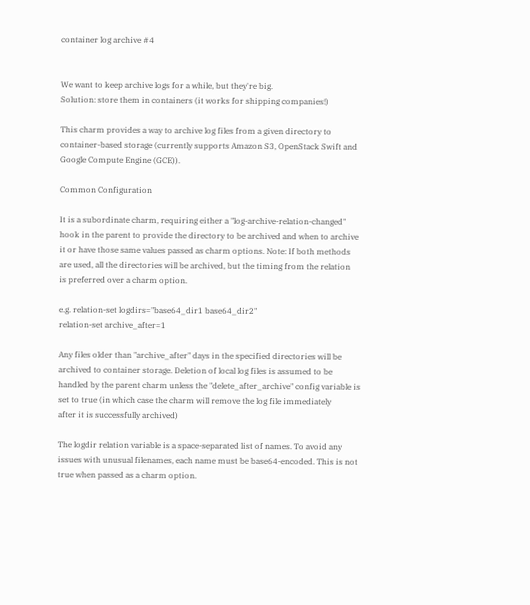container log archive #4


We want to keep archive logs for a while, but they're big.
Solution: store them in containers (it works for shipping companies!)

This charm provides a way to archive log files from a given directory to
container-based storage (currently supports Amazon S3, OpenStack Swift and
Google Compute Engine (GCE)).

Common Configuration

It is a subordinate charm, requiring either a "log-archive-relation-changed"
hook in the parent to provide the directory to be archived and when to archive
it or have those same values passed as charm options. Note: If both methods
are used, all the directories will be archived, but the timing from the relation
is preferred over a charm option.

e.g. relation-set logdirs="base64_dir1 base64_dir2"
relation-set archive_after=1

Any files older than "archive_after" days in the specified directories will be
archived to container storage. Deletion of local log files is assumed to be
handled by the parent charm unless the "delete_after_archive" config variable is
set to true (in which case the charm will remove the log file immediately
after it is successfully archived)

The logdir relation variable is a space-separated list of names. To avoid any
issues with unusual filenames, each name must be base64-encoded. This is not
true when passed as a charm option.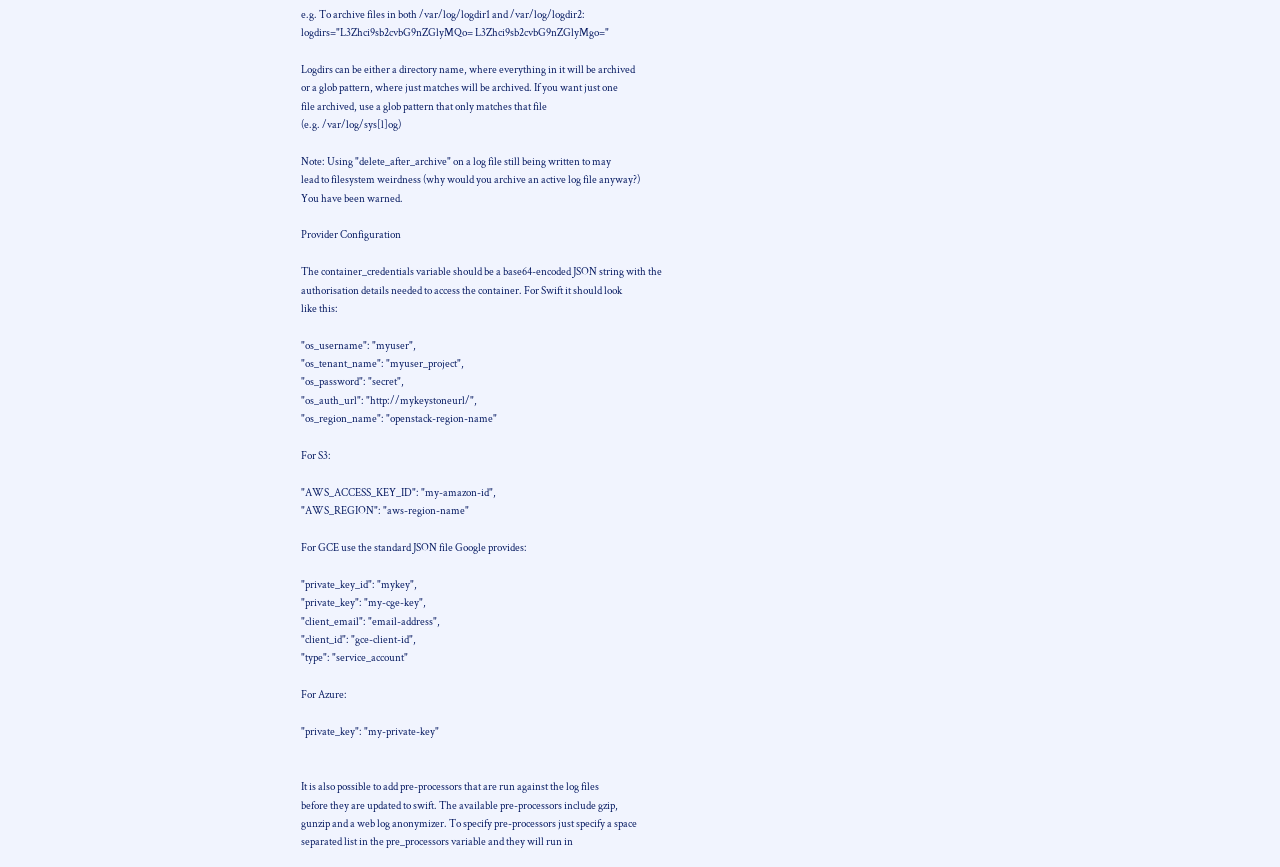e.g. To archive files in both /var/log/logdir1 and /var/log/logdir2:
logdirs="L3Zhci9sb2cvbG9nZGlyMQo= L3Zhci9sb2cvbG9nZGlyMgo="

Logdirs can be either a directory name, where everything in it will be archived
or a glob pattern, where just matches will be archived. If you want just one
file archived, use a glob pattern that only matches that file
(e.g. /var/log/sys[l]og)

Note: Using "delete_after_archive" on a log file still being written to may
lead to filesystem weirdness (why would you archive an active log file anyway?)
You have been warned.

Provider Configuration

The container_credentials variable should be a base64-encoded JSON string with the
authorisation details needed to access the container. For Swift it should look
like this:

"os_username": "myuser",
"os_tenant_name": "myuser_project",
"os_password": "secret",
"os_auth_url": "http://mykeystoneurl/",
"os_region_name": "openstack-region-name"

For S3:

"AWS_ACCESS_KEY_ID": "my-amazon-id",
"AWS_REGION": "aws-region-name"

For GCE use the standard JSON file Google provides:

"private_key_id": "mykey",
"private_key": "my-cge-key",
"client_email": "email-address",
"client_id": "gce-client-id",
"type": "service_account"

For Azure:

"private_key": "my-private-key"


It is also possible to add pre-processors that are run against the log files
before they are updated to swift. The available pre-processors include gzip,
gunzip and a web log anonymizer. To specify pre-processors just specify a space
separated list in the pre_processors variable and they will run in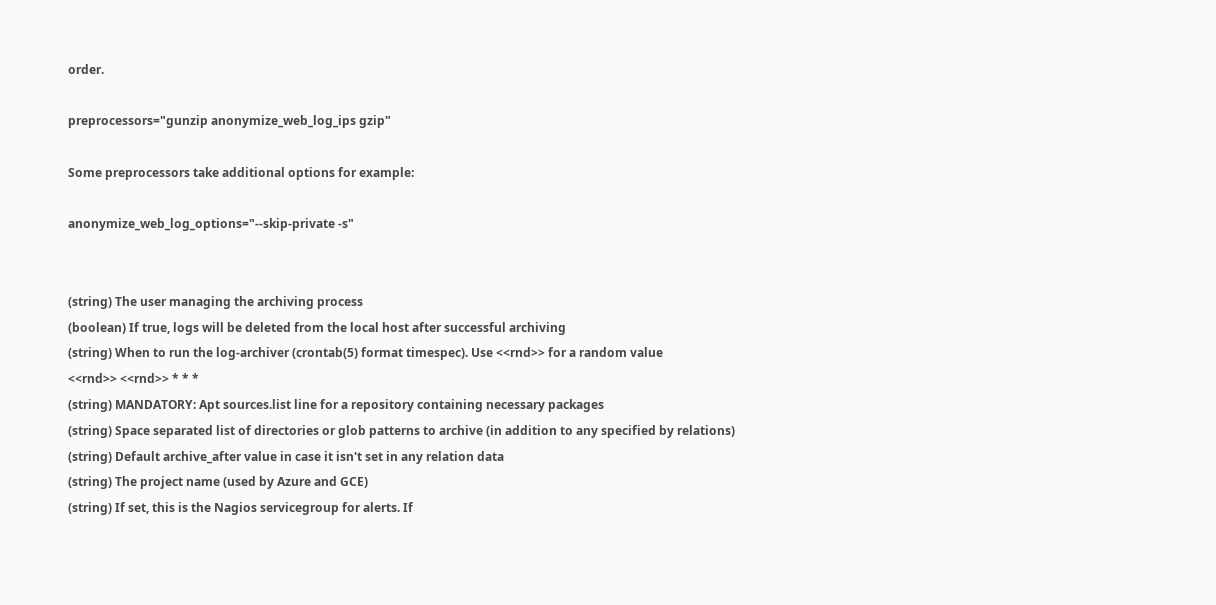order.

preprocessors="gunzip anonymize_web_log_ips gzip"

Some preprocessors take additional options for example:

anonymize_web_log_options="--skip-private -s"


(string) The user managing the archiving process
(boolean) If true, logs will be deleted from the local host after successful archiving
(string) When to run the log-archiver (crontab(5) format timespec). Use <<rnd>> for a random value
<<rnd>> <<rnd>> * * *
(string) MANDATORY: Apt sources.list line for a repository containing necessary packages
(string) Space separated list of directories or glob patterns to archive (in addition to any specified by relations)
(string) Default archive_after value in case it isn't set in any relation data
(string) The project name (used by Azure and GCE)
(string) If set, this is the Nagios servicegroup for alerts. If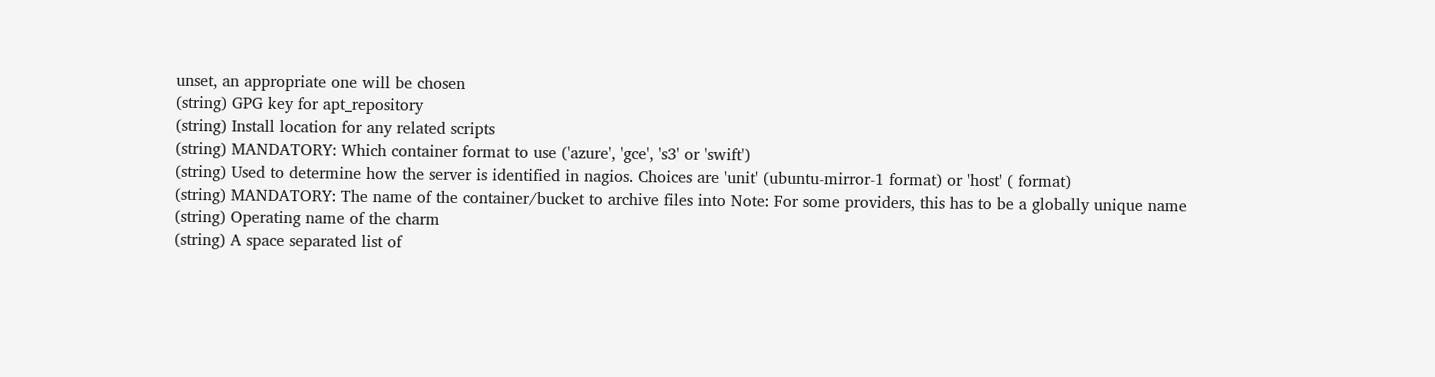unset, an appropriate one will be chosen
(string) GPG key for apt_repository
(string) Install location for any related scripts
(string) MANDATORY: Which container format to use ('azure', 'gce', 's3' or 'swift')
(string) Used to determine how the server is identified in nagios. Choices are 'unit' (ubuntu-mirror-1 format) or 'host' ( format)
(string) MANDATORY: The name of the container/bucket to archive files into Note: For some providers, this has to be a globally unique name
(string) Operating name of the charm
(string) A space separated list of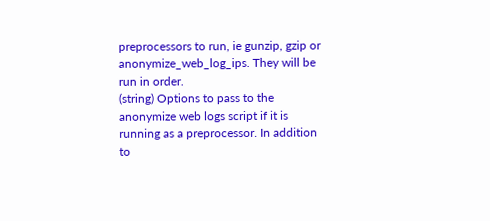preprocessors to run, ie gunzip, gzip or anonymize_web_log_ips. They will be run in order.
(string) Options to pass to the anonymize web logs script if it is running as a preprocessor. In addition to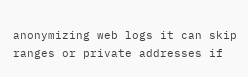anonymizing web logs it can skip ranges or private addresses if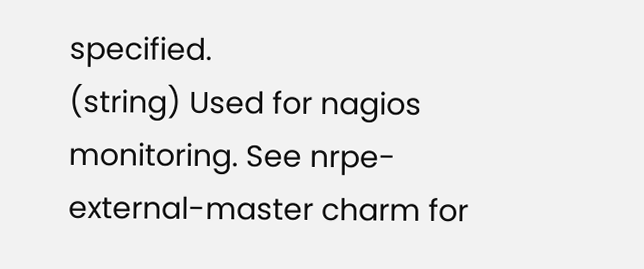specified.
(string) Used for nagios monitoring. See nrpe-external-master charm for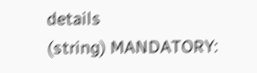details
(string) MANDATORY: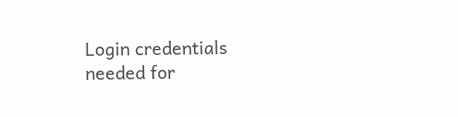Login credentials needed for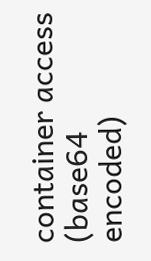container access (base64 encoded)